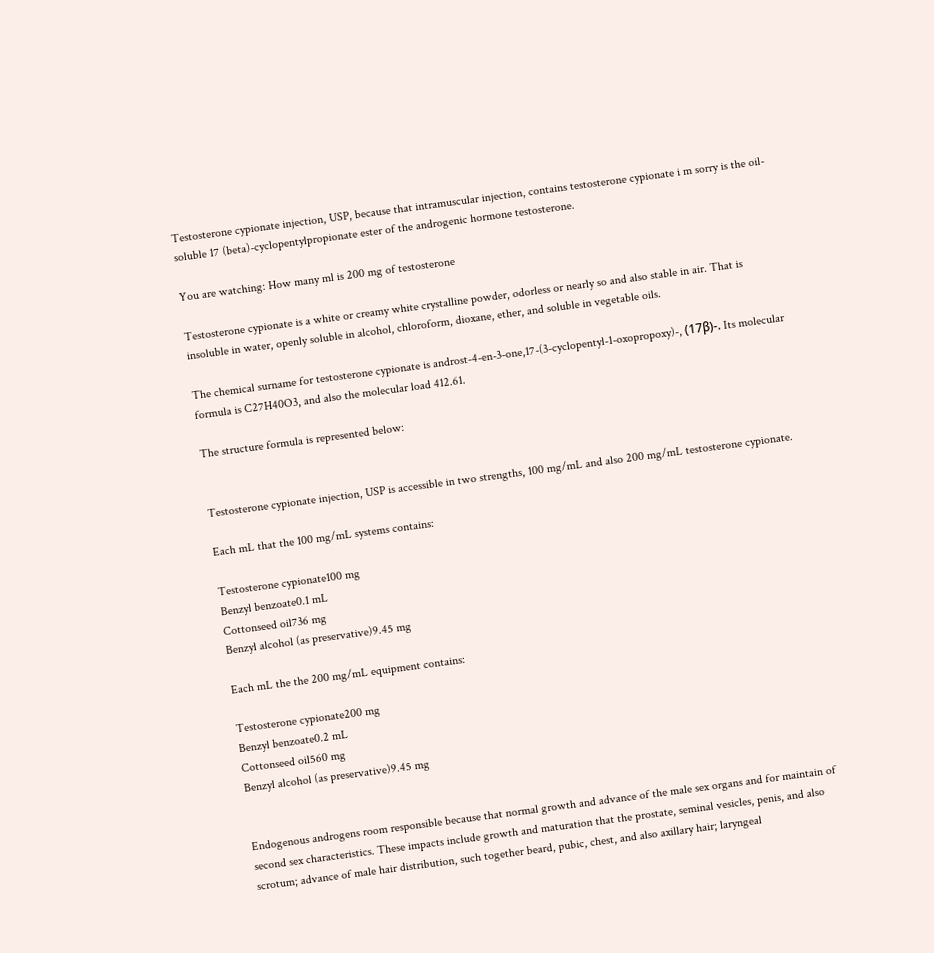Testosterone cypionate injection, USP, because that intramuscular injection, contains testosterone cypionate i m sorry is the oil-soluble 17 (beta)-cyclopentylpropionate ester of the androgenic hormone testosterone.

You are watching: How many ml is 200 mg of testosterone

Testosterone cypionate is a white or creamy white crystalline powder, odorless or nearly so and also stable in air. That is insoluble in water, openly soluble in alcohol, chloroform, dioxane, ether, and soluble in vegetable oils.

The chemical surname for testosterone cypionate is androst-4-en-3-one,17-(3-cyclopentyl-1-oxopropoxy)-, (17β)-. Its molecular formula is C27H40O3, and also the molecular load 412.61.

The structure formula is represented below:


Testosterone cypionate injection, USP is accessible in two strengths, 100 mg/mL and also 200 mg/mL testosterone cypionate.

Each mL that the 100 mg/mL systems contains:

Testosterone cypionate100 mg
Benzyl benzoate0.1 mL
Cottonseed oil736 mg
Benzyl alcohol (as preservative)9.45 mg

Each mL the the 200 mg/mL equipment contains:

Testosterone cypionate200 mg
Benzyl benzoate0.2 mL
Cottonseed oil560 mg
Benzyl alcohol (as preservative)9.45 mg


Endogenous androgens room responsible because that normal growth and advance of the male sex organs and for maintain of second sex characteristics. These impacts include growth and maturation that the prostate, seminal vesicles, penis, and also scrotum; advance of male hair distribution, such together beard, pubic, chest, and also axillary hair; laryngeal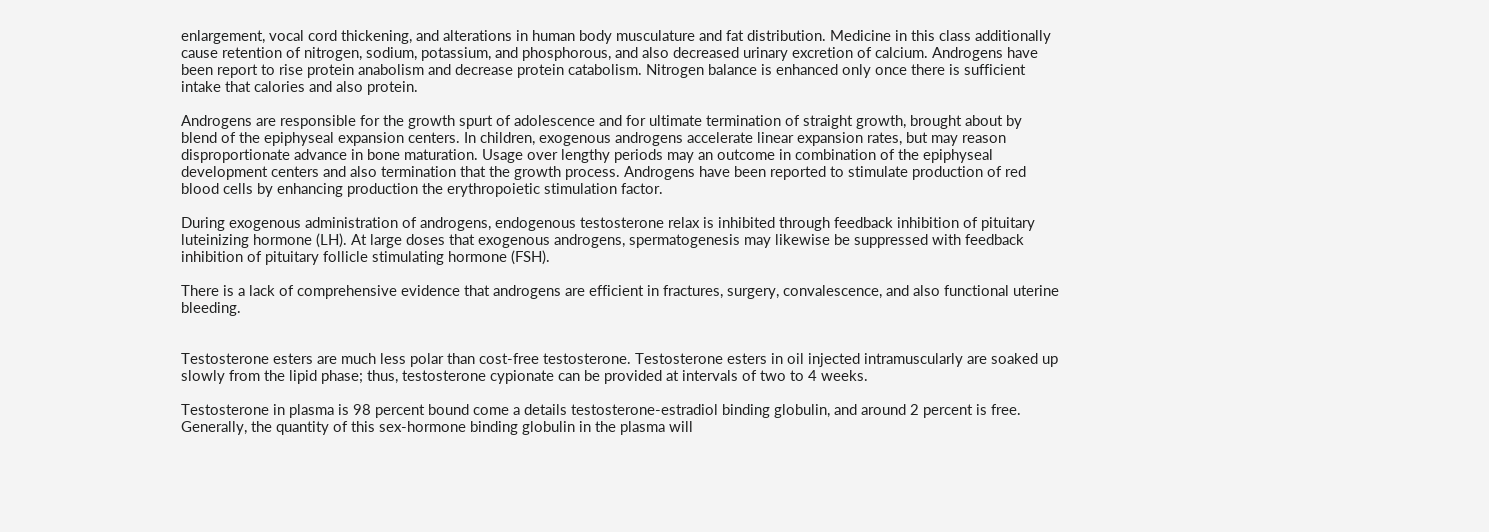enlargement, vocal cord thickening, and alterations in human body musculature and fat distribution. Medicine in this class additionally cause retention of nitrogen, sodium, potassium, and phosphorous, and also decreased urinary excretion of calcium. Androgens have been report to rise protein anabolism and decrease protein catabolism. Nitrogen balance is enhanced only once there is sufficient intake that calories and also protein.

Androgens are responsible for the growth spurt of adolescence and for ultimate termination of straight growth, brought about by blend of the epiphyseal expansion centers. In children, exogenous androgens accelerate linear expansion rates, but may reason disproportionate advance in bone maturation. Usage over lengthy periods may an outcome in combination of the epiphyseal development centers and also termination that the growth process. Androgens have been reported to stimulate production of red blood cells by enhancing production the erythropoietic stimulation factor.

During exogenous administration of androgens, endogenous testosterone relax is inhibited through feedback inhibition of pituitary luteinizing hormone (LH). At large doses that exogenous androgens, spermatogenesis may likewise be suppressed with feedback inhibition of pituitary follicle stimulating hormone (FSH).

There is a lack of comprehensive evidence that androgens are efficient in fractures, surgery, convalescence, and also functional uterine bleeding.


Testosterone esters are much less polar than cost-free testosterone. Testosterone esters in oil injected intramuscularly are soaked up slowly from the lipid phase; thus, testosterone cypionate can be provided at intervals of two to 4 weeks.

Testosterone in plasma is 98 percent bound come a details testosterone-estradiol binding globulin, and around 2 percent is free. Generally, the quantity of this sex-hormone binding globulin in the plasma will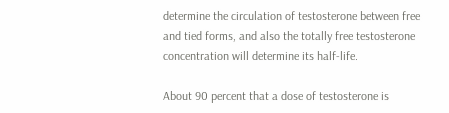determine the circulation of testosterone between free and tied forms, and also the totally free testosterone concentration will determine its half-life.

About 90 percent that a dose of testosterone is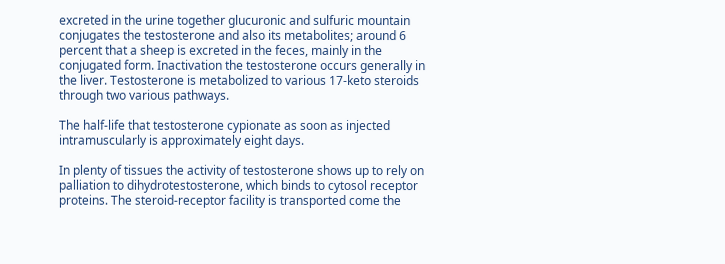excreted in the urine together glucuronic and sulfuric mountain conjugates the testosterone and also its metabolites; around 6 percent that a sheep is excreted in the feces, mainly in the conjugated form. Inactivation the testosterone occurs generally in the liver. Testosterone is metabolized to various 17-keto steroids through two various pathways.

The half-life that testosterone cypionate as soon as injected intramuscularly is approximately eight days.

In plenty of tissues the activity of testosterone shows up to rely on palliation to dihydrotestosterone, which binds to cytosol receptor proteins. The steroid-receptor facility is transported come the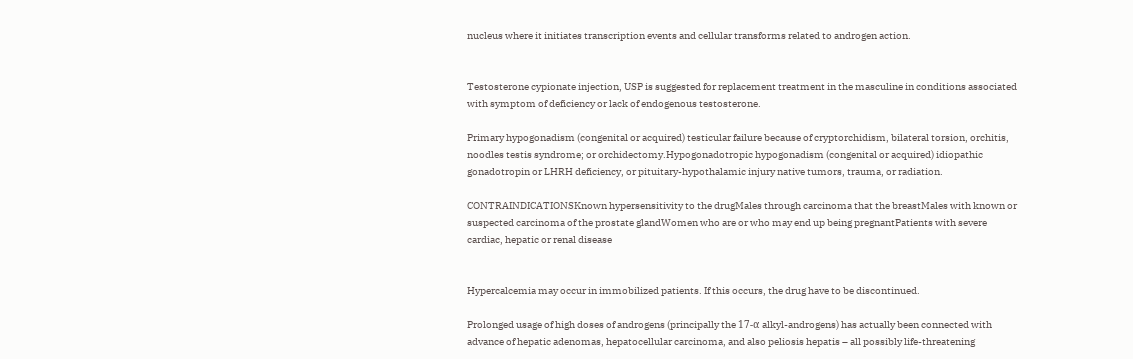nucleus where it initiates transcription events and cellular transforms related to androgen action.


Testosterone cypionate injection, USP is suggested for replacement treatment in the masculine in conditions associated with symptom of deficiency or lack of endogenous testosterone.

Primary hypogonadism (congenital or acquired) testicular failure because of cryptorchidism, bilateral torsion, orchitis, noodles testis syndrome; or orchidectomy.Hypogonadotropic hypogonadism (congenital or acquired) idiopathic gonadotropin or LHRH deficiency, or pituitary-hypothalamic injury native tumors, trauma, or radiation.

CONTRAINDICATIONSKnown hypersensitivity to the drugMales through carcinoma that the breastMales with known or suspected carcinoma of the prostate glandWomen who are or who may end up being pregnantPatients with severe cardiac, hepatic or renal disease


Hypercalcemia may occur in immobilized patients. If this occurs, the drug have to be discontinued.

Prolonged usage of high doses of androgens (principally the 17-α alkyl-androgens) has actually been connected with advance of hepatic adenomas, hepatocellular carcinoma, and also peliosis hepatis – all possibly life-threatening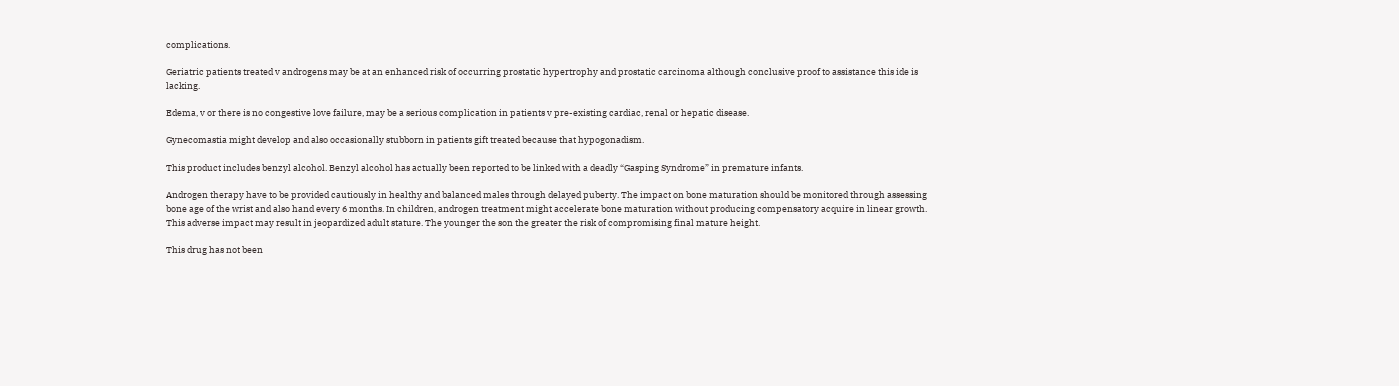complications.

Geriatric patients treated v androgens may be at an enhanced risk of occurring prostatic hypertrophy and prostatic carcinoma although conclusive proof to assistance this ide is lacking.

Edema, v or there is no congestive love failure, may be a serious complication in patients v pre-existing cardiac, renal or hepatic disease.

Gynecomastia might develop and also occasionally stubborn in patients gift treated because that hypogonadism.

This product includes benzyl alcohol. Benzyl alcohol has actually been reported to be linked with a deadly “Gasping Syndrome” in premature infants.

Androgen therapy have to be provided cautiously in healthy and balanced males through delayed puberty. The impact on bone maturation should be monitored through assessing bone age of the wrist and also hand every 6 months. In children, androgen treatment might accelerate bone maturation without producing compensatory acquire in linear growth. This adverse impact may result in jeopardized adult stature. The younger the son the greater the risk of compromising final mature height.

This drug has not been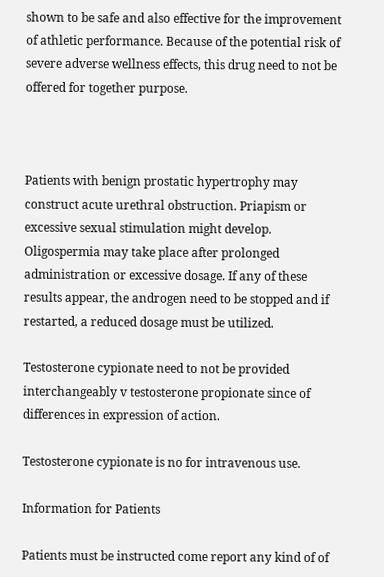shown to be safe and also effective for the improvement of athletic performance. Because of the potential risk of severe adverse wellness effects, this drug need to not be offered for together purpose.



Patients with benign prostatic hypertrophy may construct acute urethral obstruction. Priapism or excessive sexual stimulation might develop. Oligospermia may take place after prolonged administration or excessive dosage. If any of these results appear, the androgen need to be stopped and if restarted, a reduced dosage must be utilized.

Testosterone cypionate need to not be provided interchangeably v testosterone propionate since of differences in expression of action.

Testosterone cypionate is no for intravenous use.

Information for Patients

Patients must be instructed come report any kind of of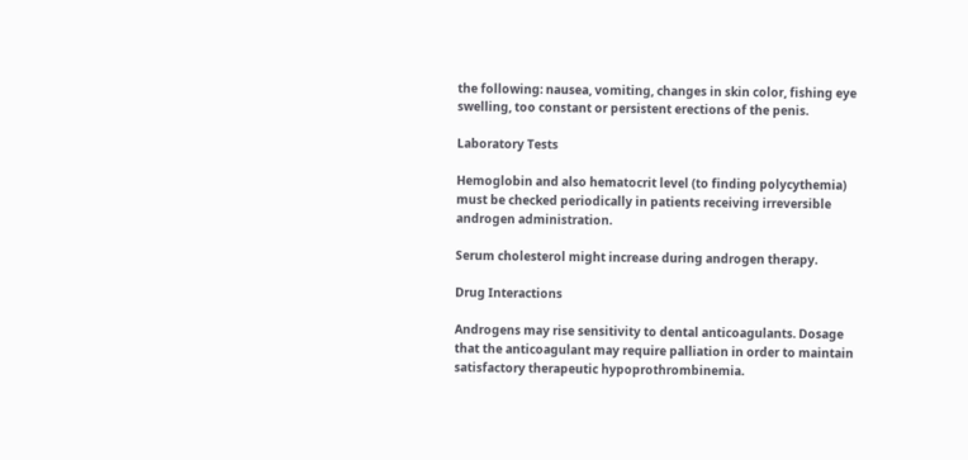the following: nausea, vomiting, changes in skin color, fishing eye swelling, too constant or persistent erections of the penis.

Laboratory Tests

Hemoglobin and also hematocrit level (to finding polycythemia) must be checked periodically in patients receiving irreversible androgen administration.

Serum cholesterol might increase during androgen therapy.

Drug Interactions

Androgens may rise sensitivity to dental anticoagulants. Dosage that the anticoagulant may require palliation in order to maintain satisfactory therapeutic hypoprothrombinemia.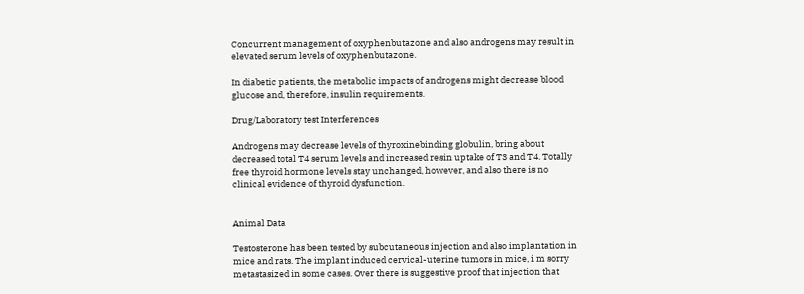Concurrent management of oxyphenbutazone and also androgens may result in elevated serum levels of oxyphenbutazone.

In diabetic patients, the metabolic impacts of androgens might decrease blood glucose and, therefore, insulin requirements.

Drug/Laboratory test Interferences

Androgens may decrease levels of thyroxinebinding globulin, bring about decreased total T4 serum levels and increased resin uptake of T3 and T4. Totally free thyroid hormone levels stay unchanged, however, and also there is no clinical evidence of thyroid dysfunction.


Animal Data

Testosterone has been tested by subcutaneous injection and also implantation in mice and rats. The implant induced cervical-uterine tumors in mice, i m sorry metastasized in some cases. Over there is suggestive proof that injection that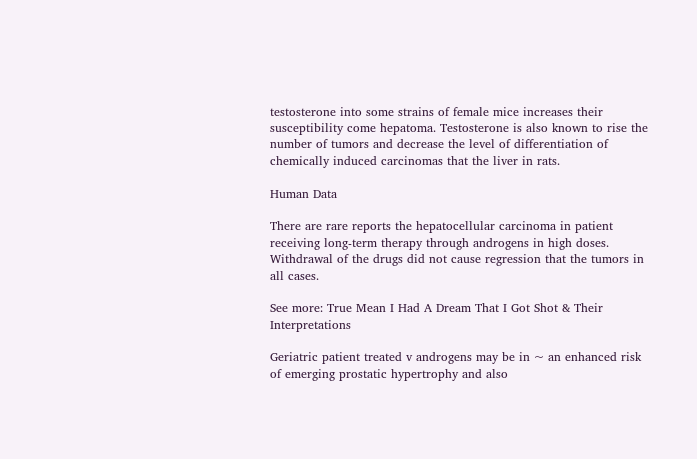testosterone into some strains of female mice increases their susceptibility come hepatoma. Testosterone is also known to rise the number of tumors and decrease the level of differentiation of chemically induced carcinomas that the liver in rats.

Human Data

There are rare reports the hepatocellular carcinoma in patient receiving long-term therapy through androgens in high doses. Withdrawal of the drugs did not cause regression that the tumors in all cases.

See more: True Mean I Had A Dream That I Got Shot & Their Interpretations

Geriatric patient treated v androgens may be in ~ an enhanced risk of emerging prostatic hypertrophy and also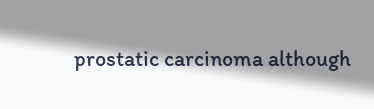prostatic carcinoma although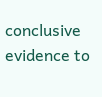conclusive evidence to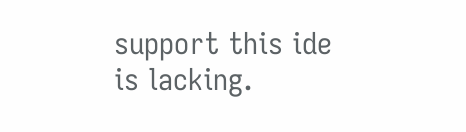support this ide is lacking.